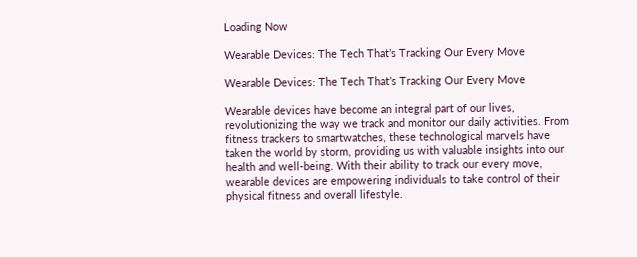Loading Now

Wearable Devices: The Tech That’s Tracking Our Every Move

Wearable Devices: The Tech That’s Tracking Our Every Move

Wearable devices have become an integral part of our lives, revolutionizing the way we track and monitor our daily activities. From fitness trackers to smartwatches, these technological marvels have taken the world by storm, providing us with valuable insights into our health and well-being. With their ability to track our every move, wearable devices are empowering individuals to take control of their physical fitness and overall lifestyle.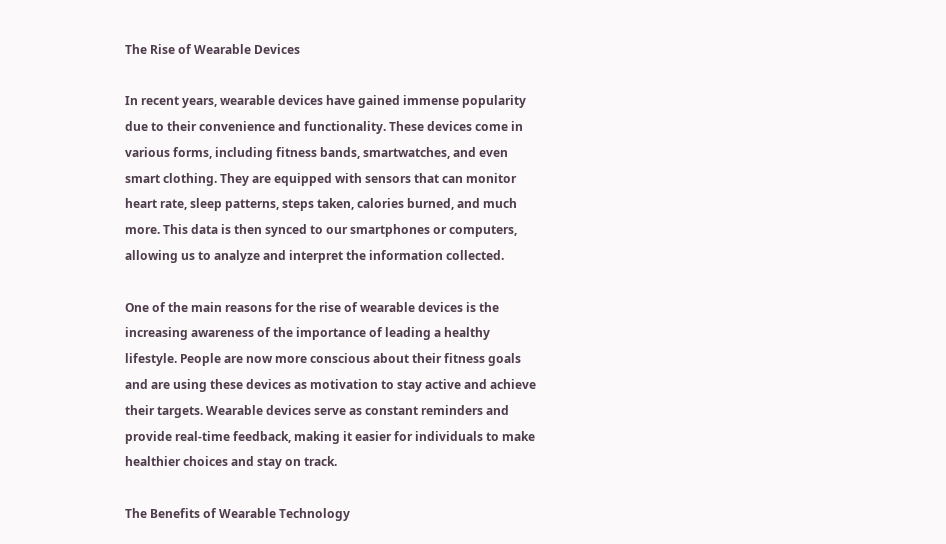The Rise of Wearable Devices

In recent years, wearable devices have gained immense popularity due to their convenience and functionality. These devices come in various forms, including fitness bands, smartwatches, and even smart clothing. They are equipped with sensors that can monitor heart rate, sleep patterns, steps taken, calories burned, and much more. This data is then synced to our smartphones or computers, allowing us to analyze and interpret the information collected.

One of the main reasons for the rise of wearable devices is the increasing awareness of the importance of leading a healthy lifestyle. People are now more conscious about their fitness goals and are using these devices as motivation to stay active and achieve their targets. Wearable devices serve as constant reminders and provide real-time feedback, making it easier for individuals to make healthier choices and stay on track.

The Benefits of Wearable Technology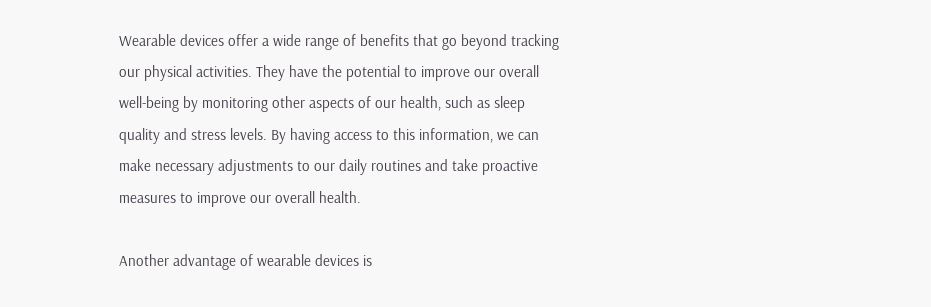Wearable devices offer a wide range of benefits that go beyond tracking our physical activities. They have the potential to improve our overall well-being by monitoring other aspects of our health, such as sleep quality and stress levels. By having access to this information, we can make necessary adjustments to our daily routines and take proactive measures to improve our overall health.

Another advantage of wearable devices is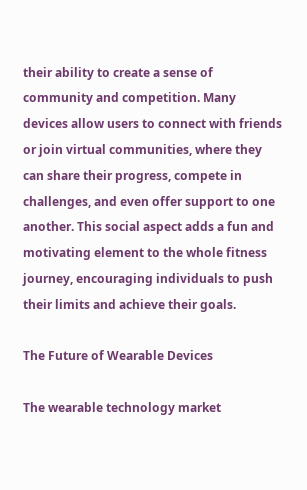their ability to create a sense of community and competition. Many devices allow users to connect with friends or join virtual communities, where they can share their progress, compete in challenges, and even offer support to one another. This social aspect adds a fun and motivating element to the whole fitness journey, encouraging individuals to push their limits and achieve their goals.

The Future of Wearable Devices

The wearable technology market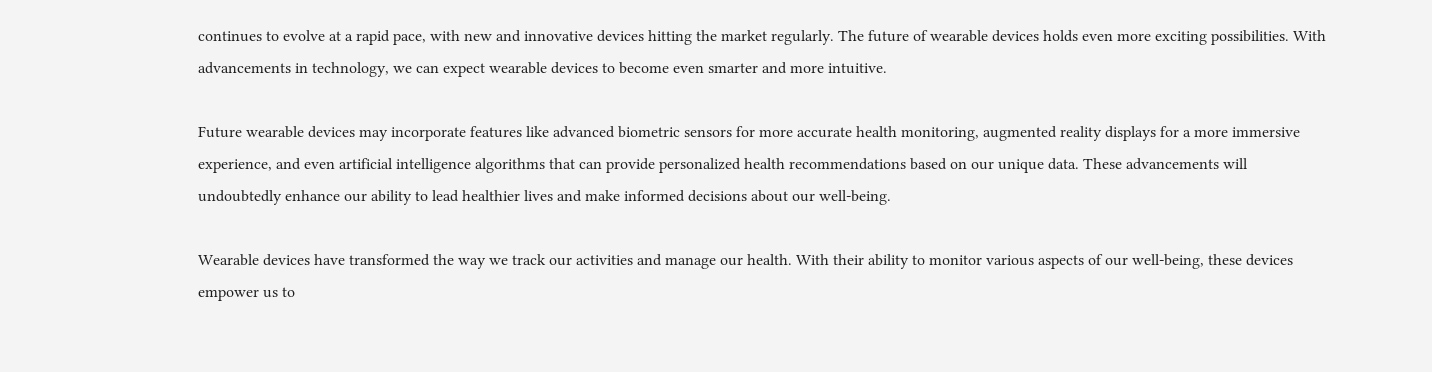continues to evolve at a rapid pace, with new and innovative devices hitting the market regularly. The future of wearable devices holds even more exciting possibilities. With advancements in technology, we can expect wearable devices to become even smarter and more intuitive.

Future wearable devices may incorporate features like advanced biometric sensors for more accurate health monitoring, augmented reality displays for a more immersive experience, and even artificial intelligence algorithms that can provide personalized health recommendations based on our unique data. These advancements will undoubtedly enhance our ability to lead healthier lives and make informed decisions about our well-being.

Wearable devices have transformed the way we track our activities and manage our health. With their ability to monitor various aspects of our well-being, these devices empower us to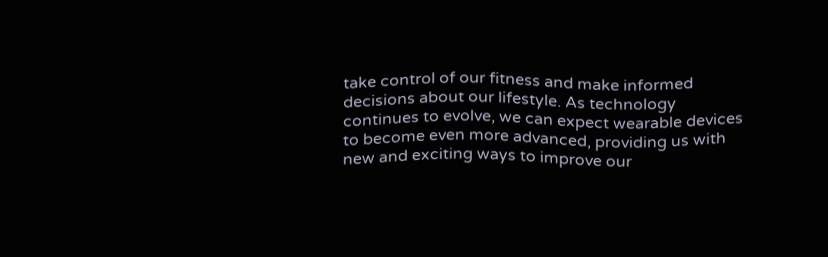take control of our fitness and make informed decisions about our lifestyle. As technology continues to evolve, we can expect wearable devices to become even more advanced, providing us with new and exciting ways to improve our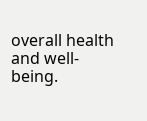overall health and well-being.